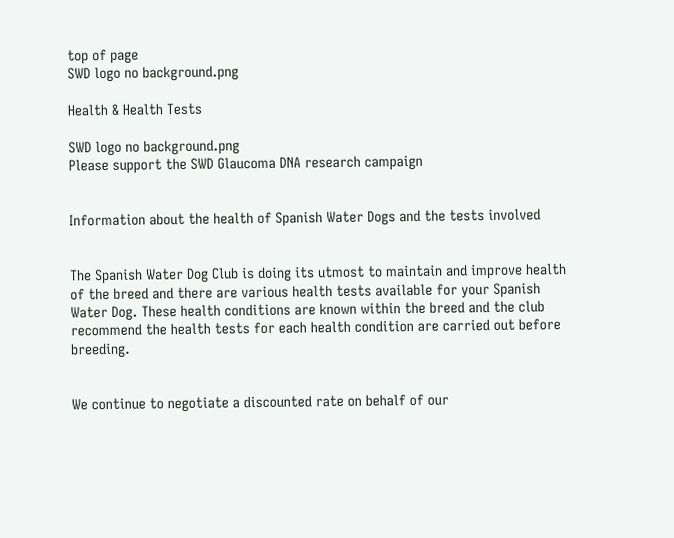top of page
SWD logo no background.png

Health & Health Tests

SWD logo no background.png
Please support the SWD Glaucoma DNA research campaign


Information about the health of Spanish Water Dogs and the tests involved


The Spanish Water Dog Club is doing its utmost to maintain and improve health of the breed and there are various health tests available for your Spanish Water Dog. These health conditions are known within the breed and the club recommend the health tests for each health condition are carried out before breeding.


We continue to negotiate a discounted rate on behalf of our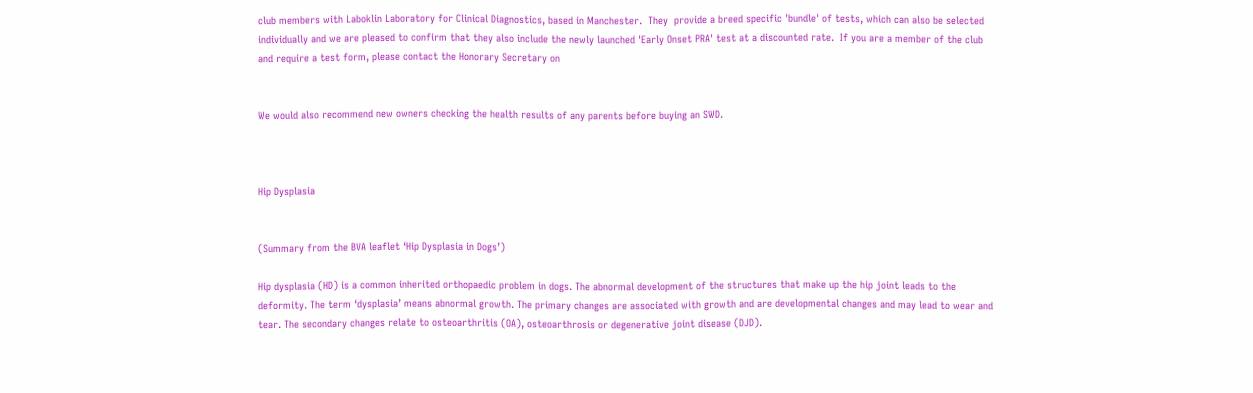club members with Laboklin Laboratory for Clinical Diagnostics, based in Manchester.  They  provide a breed specific 'bundle' of tests, which can also be selected individually and we are pleased to confirm that they also include the newly launched 'Early Onset PRA' test at a discounted rate.  If you are a member of the club and require a test form, please contact the Honorary Secretary on


We would also recommend new owners checking the health results of any parents before buying an SWD.



Hip Dysplasia


(Summary from the BVA leaflet ‘Hip Dysplasia in Dogs’)

Hip dysplasia (HD) is a common inherited orthopaedic problem in dogs. The abnormal development of the structures that make up the hip joint leads to the deformity. The term ‘dysplasia’ means abnormal growth. The primary changes are associated with growth and are developmental changes and may lead to wear and tear. The secondary changes relate to osteoarthritis (OA), osteoarthrosis or degenerative joint disease (DJD).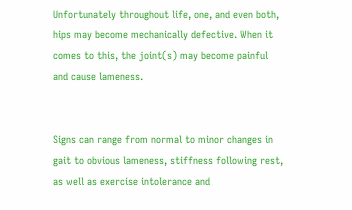Unfortunately throughout life, one, and even both, hips may become mechanically defective. When it comes to this, the joint(s) may become painful and cause lameness.


Signs can range from normal to minor changes in gait to obvious lameness, stiffness following rest, as well as exercise intolerance and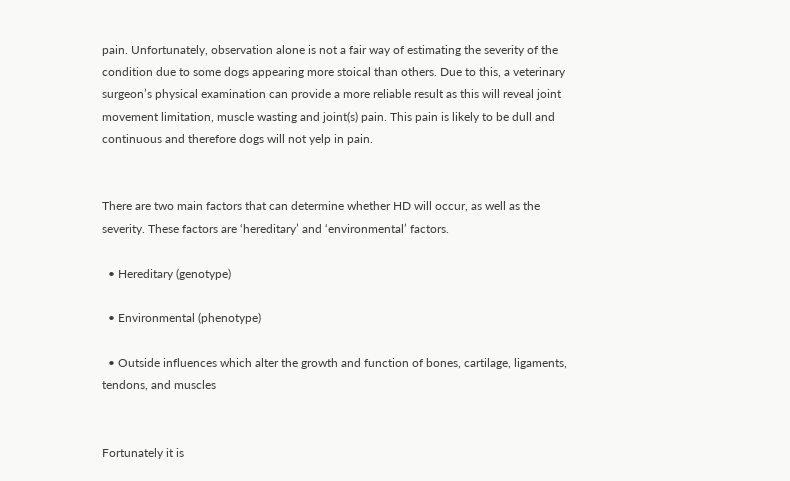pain. Unfortunately, observation alone is not a fair way of estimating the severity of the condition due to some dogs appearing more stoical than others. Due to this, a veterinary surgeon’s physical examination can provide a more reliable result as this will reveal joint movement limitation, muscle wasting and joint(s) pain. This pain is likely to be dull and continuous and therefore dogs will not yelp in pain.


There are two main factors that can determine whether HD will occur, as well as the severity. These factors are ‘hereditary’ and ‘environmental’ factors.

  • Hereditary (genotype)

  • Environmental (phenotype)

  • Outside influences which alter the growth and function of bones, cartilage, ligaments, tendons, and muscles


Fortunately it is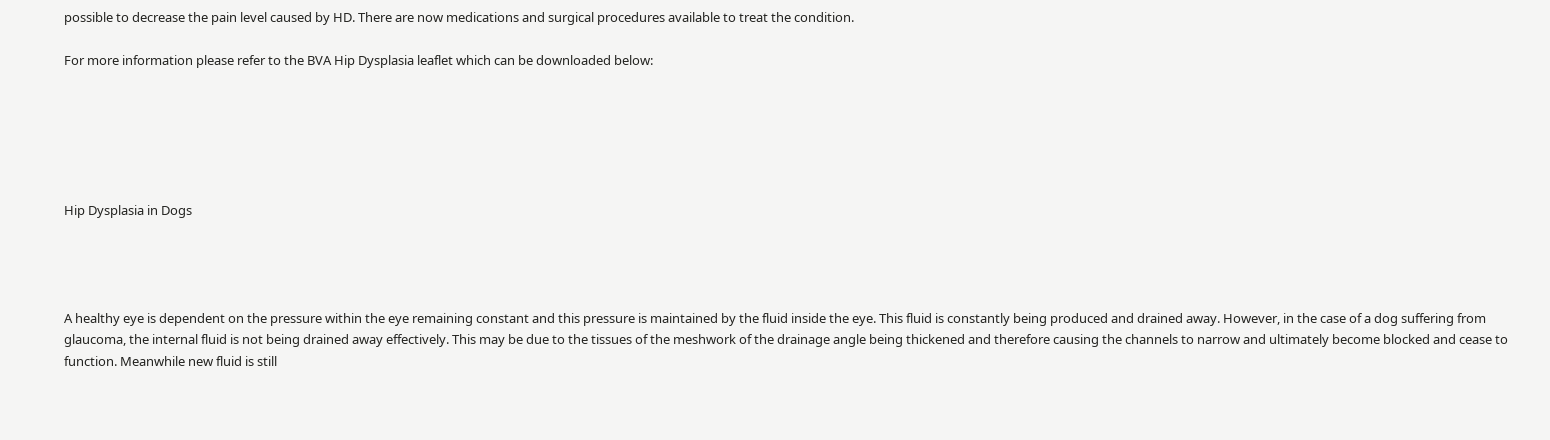possible to decrease the pain level caused by HD. There are now medications and surgical procedures available to treat the condition.

For more information please refer to the BVA Hip Dysplasia leaflet which can be downloaded below:






Hip Dysplasia in Dogs




A healthy eye is dependent on the pressure within the eye remaining constant and this pressure is maintained by the fluid inside the eye. This fluid is constantly being produced and drained away. However, in the case of a dog suffering from glaucoma, the internal fluid is not being drained away effectively. This may be due to the tissues of the meshwork of the drainage angle being thickened and therefore causing the channels to narrow and ultimately become blocked and cease to function. Meanwhile new fluid is still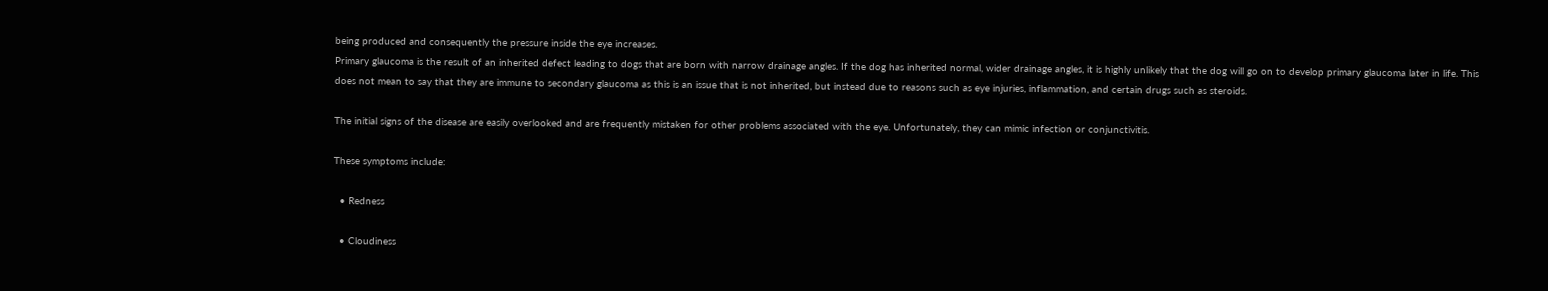being produced and consequently the pressure inside the eye increases.
Primary glaucoma is the result of an inherited defect leading to dogs that are born with narrow drainage angles. If the dog has inherited normal, wider drainage angles, it is highly unlikely that the dog will go on to develop primary glaucoma later in life. This does not mean to say that they are immune to secondary glaucoma as this is an issue that is not inherited, but instead due to reasons such as eye injuries, inflammation, and certain drugs such as steroids.

The initial signs of the disease are easily overlooked and are frequently mistaken for other problems associated with the eye. Unfortunately, they can mimic infection or conjunctivitis.

These symptoms include:

  • Redness

  • Cloudiness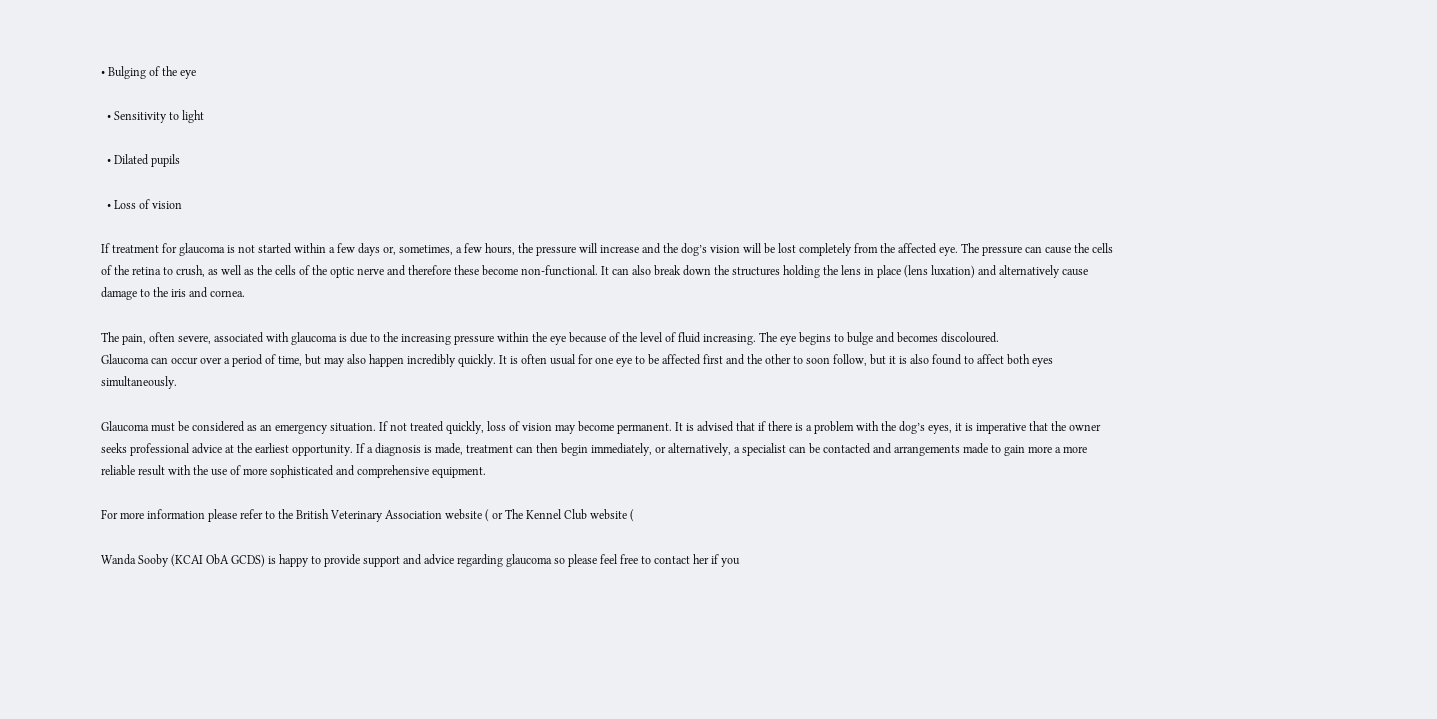• Bulging of the eye

  • Sensitivity to light

  • Dilated pupils

  • Loss of vision

If treatment for glaucoma is not started within a few days or, sometimes, a few hours, the pressure will increase and the dog’s vision will be lost completely from the affected eye. The pressure can cause the cells of the retina to crush, as well as the cells of the optic nerve and therefore these become non-functional. It can also break down the structures holding the lens in place (lens luxation) and alternatively cause damage to the iris and cornea.

The pain, often severe, associated with glaucoma is due to the increasing pressure within the eye because of the level of fluid increasing. The eye begins to bulge and becomes discoloured.
Glaucoma can occur over a period of time, but may also happen incredibly quickly. It is often usual for one eye to be affected first and the other to soon follow, but it is also found to affect both eyes simultaneously.

Glaucoma must be considered as an emergency situation. If not treated quickly, loss of vision may become permanent. It is advised that if there is a problem with the dog’s eyes, it is imperative that the owner seeks professional advice at the earliest opportunity. If a diagnosis is made, treatment can then begin immediately, or alternatively, a specialist can be contacted and arrangements made to gain more a more reliable result with the use of more sophisticated and comprehensive equipment.

For more information please refer to the British Veterinary Association website ( or The Kennel Club website (

Wanda Sooby (KCAI ObA GCDS) is happy to provide support and advice regarding glaucoma so please feel free to contact her if you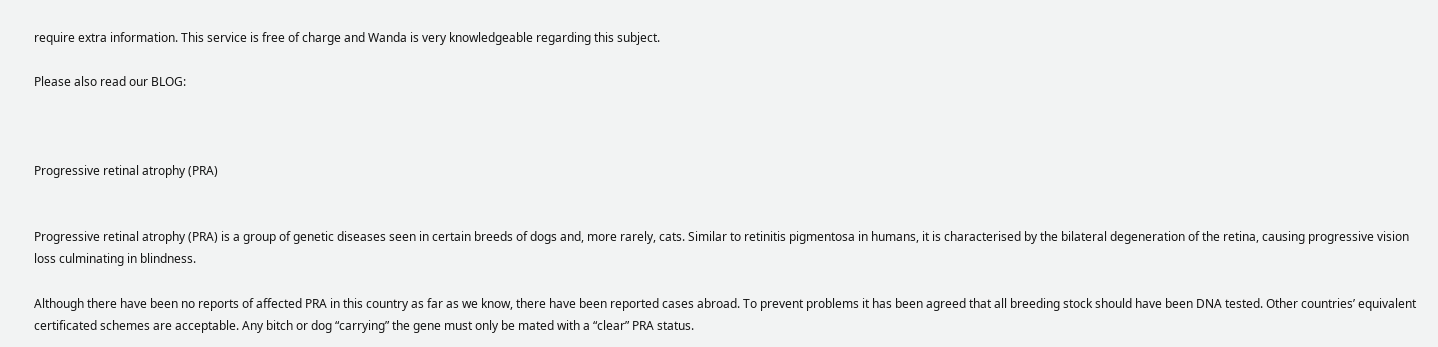require extra information. This service is free of charge and Wanda is very knowledgeable regarding this subject.

Please also read our BLOG:



Progressive retinal atrophy (PRA)


Progressive retinal atrophy (PRA) is a group of genetic diseases seen in certain breeds of dogs and, more rarely, cats. Similar to retinitis pigmentosa in humans, it is characterised by the bilateral degeneration of the retina, causing progressive vision loss culminating in blindness.

Although there have been no reports of affected PRA in this country as far as we know, there have been reported cases abroad. To prevent problems it has been agreed that all breeding stock should have been DNA tested. Other countries’ equivalent certificated schemes are acceptable. Any bitch or dog “carrying” the gene must only be mated with a “clear” PRA status.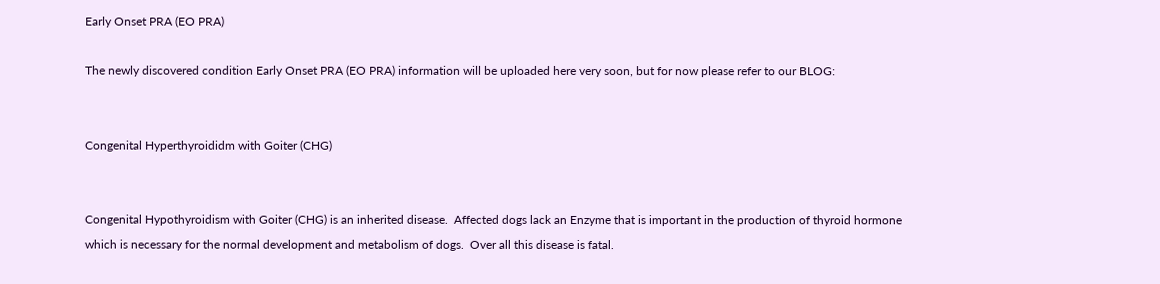Early Onset PRA (EO PRA)

The newly discovered condition Early Onset PRA (EO PRA) information will be uploaded here very soon, but for now please refer to our BLOG:


Congenital Hyperthyroididm with Goiter (CHG)


Congenital Hypothyroidism with Goiter (CHG) is an inherited disease.  Affected dogs lack an Enzyme that is important in the production of thyroid hormone which is necessary for the normal development and metabolism of dogs.  Over all this disease is fatal.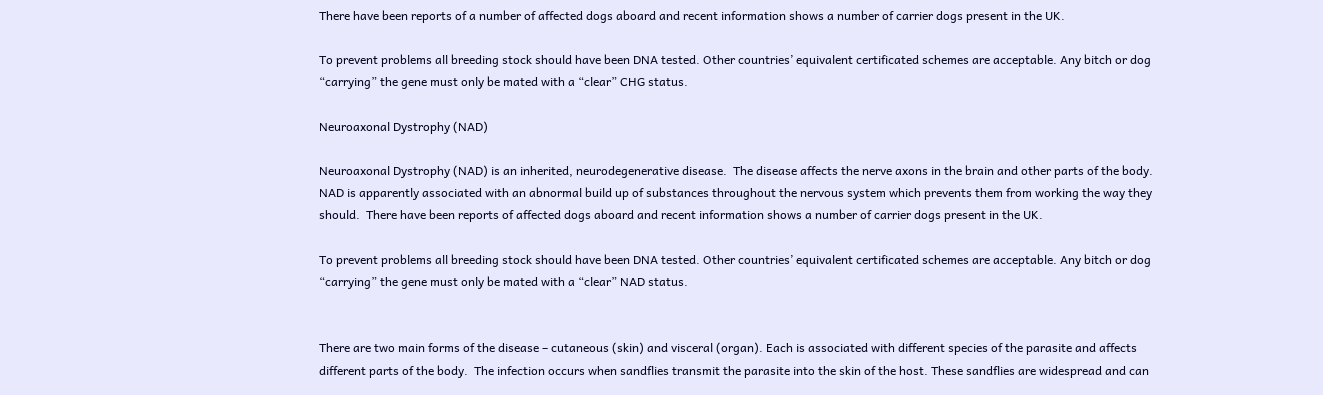There have been reports of a number of affected dogs aboard and recent information shows a number of carrier dogs present in the UK.

To prevent problems all breeding stock should have been DNA tested. Other countries’ equivalent certificated schemes are acceptable. Any bitch or dog “carrying” the gene must only be mated with a “clear” CHG status.

Neuroaxonal Dystrophy (NAD)

Neuroaxonal Dystrophy (NAD) is an inherited, neurodegenerative disease.  The disease affects the nerve axons in the brain and other parts of the body. NAD is apparently associated with an abnormal build up of substances throughout the nervous system which prevents them from working the way they should.  There have been reports of affected dogs aboard and recent information shows a number of carrier dogs present in the UK.

To prevent problems all breeding stock should have been DNA tested. Other countries’ equivalent certificated schemes are acceptable. Any bitch or dog “carrying” the gene must only be mated with a “clear” NAD status.


There are two main forms of the disease – cutaneous (skin) and visceral (organ). Each is associated with different species of the parasite and affects different parts of the body.  The infection occurs when sandflies transmit the parasite into the skin of the host. These sandflies are widespread and can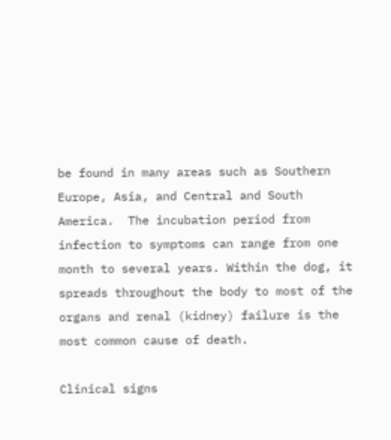be found in many areas such as Southern Europe, Asia, and Central and South America.  The incubation period from infection to symptoms can range from one month to several years. Within the dog, it spreads throughout the body to most of the organs and renal (kidney) failure is the most common cause of death.

Clinical signs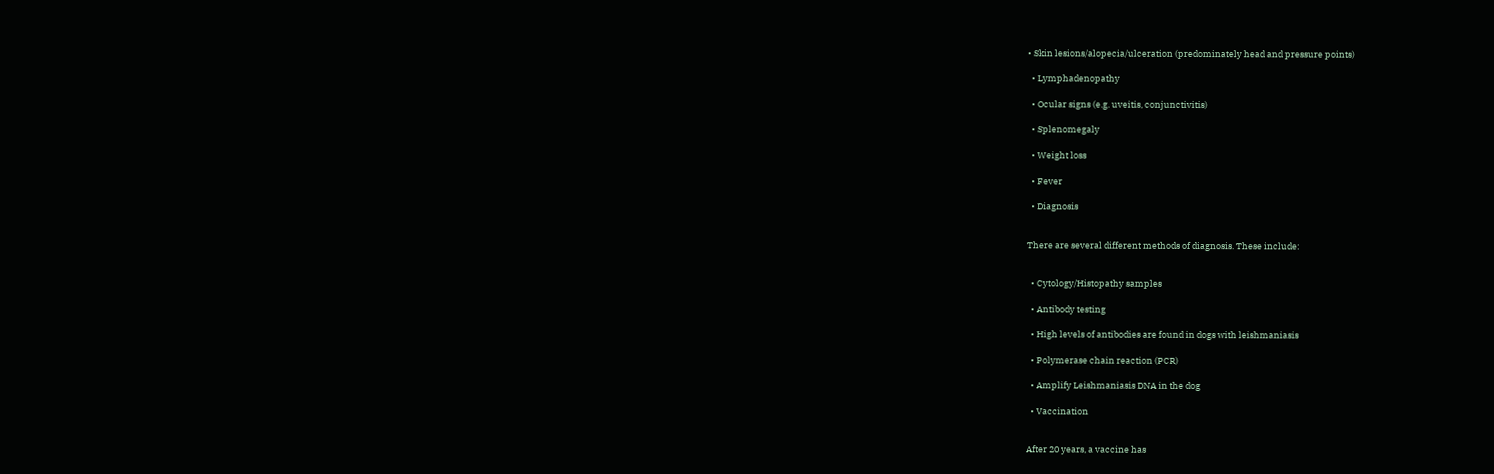• Skin lesions/alopecia/ulceration (predominately head and pressure points)

  • Lymphadenopathy

  • Ocular signs (e.g. uveitis, conjunctivitis)

  • Splenomegaly

  • Weight loss

  • Fever

  • Diagnosis


There are several different methods of diagnosis. These include:


  • Cytology/Histopathy samples

  • Antibody testing

  • High levels of antibodies are found in dogs with leishmaniasis

  • Polymerase chain reaction (PCR)

  • Amplify Leishmaniasis DNA in the dog

  • Vaccination


After 20 years, a vaccine has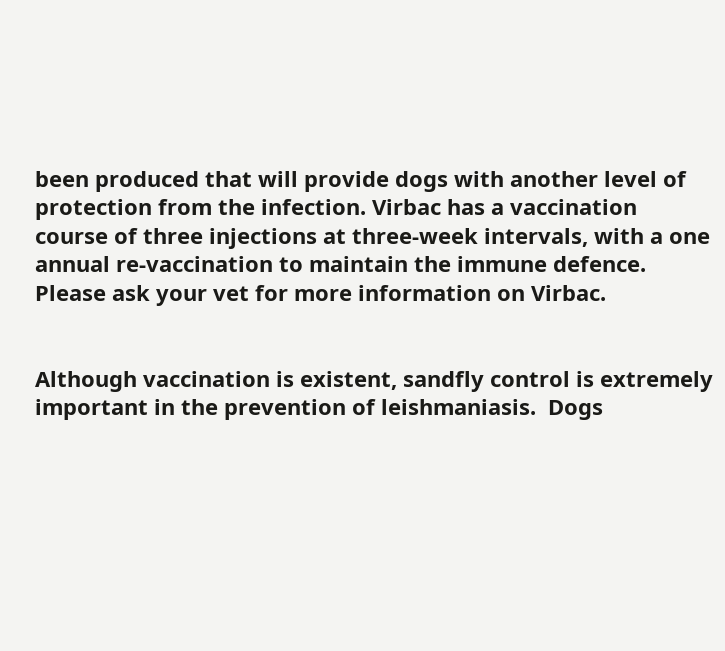been produced that will provide dogs with another level of protection from the infection. Virbac has a vaccination course of three injections at three-week intervals, with a one annual re-vaccination to maintain the immune defence. Please ask your vet for more information on Virbac.


Although vaccination is existent, sandfly control is extremely important in the prevention of leishmaniasis.  Dogs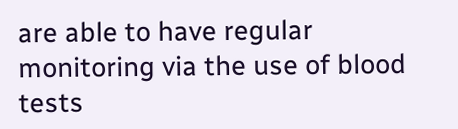are able to have regular monitoring via the use of blood tests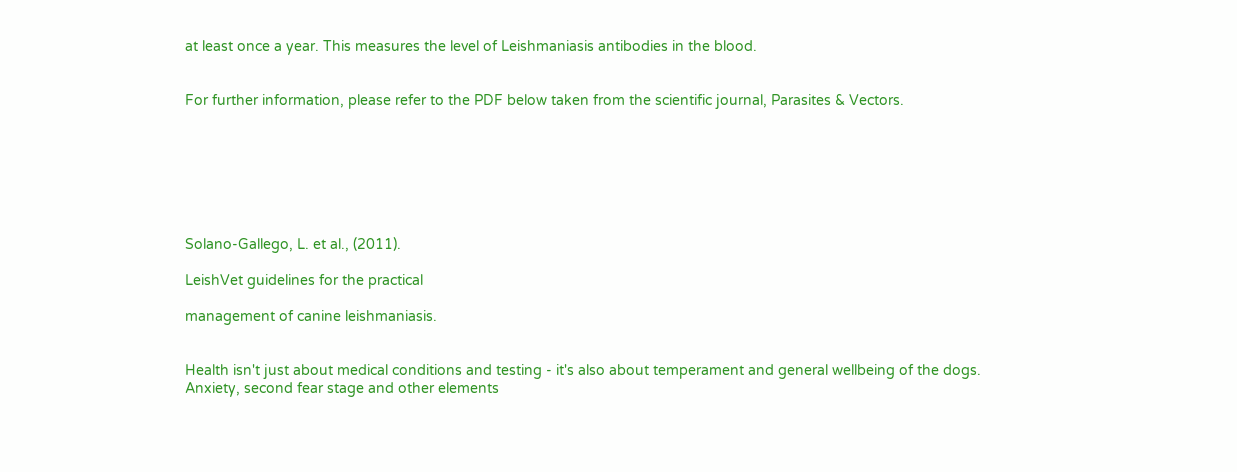at least once a year. This measures the level of Leishmaniasis antibodies in the blood.


For further information, please refer to the PDF below taken from the scientific journal, Parasites & Vectors.







Solano-Gallego, L. et al., (2011).

LeishVet guidelines for the practical

management of canine leishmaniasis.


Health isn't just about medical conditions and testing - it's also about temperament and general wellbeing of the dogs.  Anxiety, second fear stage and other elements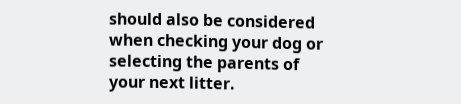should also be considered when checking your dog or selecting the parents of your next litter.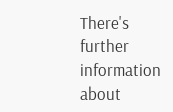There's further information about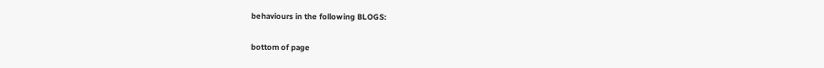behaviours in the following BLOGS:

bottom of page